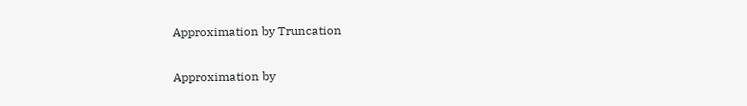Approximation by Truncation

Approximation by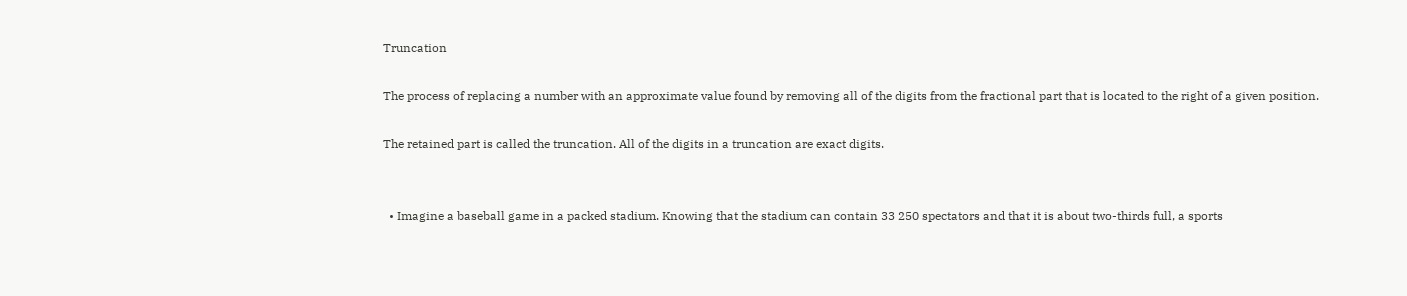Truncation

The process of replacing a number with an approximate value found by removing all of the digits from the fractional part that is located to the right of a given position.

The retained part is called the truncation. All of the digits in a truncation are exact digits.


  • Imagine a baseball game in a packed stadium. Knowing that the stadium can contain 33 250 spectators and that it is about two-thirds full, a sports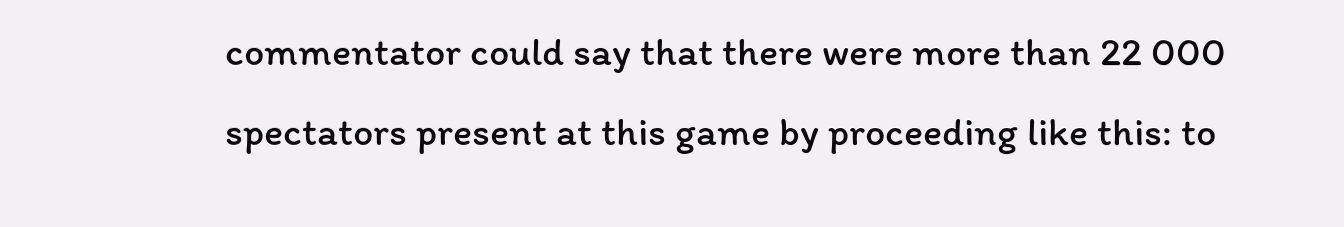commentator could say that there were more than 22 000 spectators present at this game by proceeding like this: to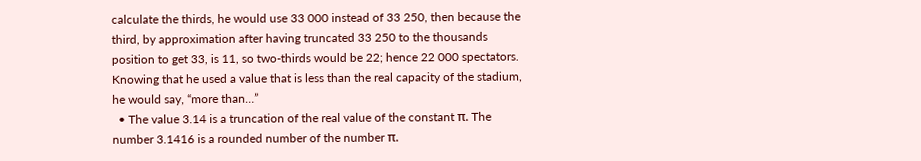calculate the thirds, he would use 33 000 instead of 33 250, then because the third, by approximation after having truncated 33 250 to the thousands position to get 33, is 11, so two-thirds would be 22; hence 22 000 spectators. Knowing that he used a value that is less than the real capacity of the stadium, he would say, “more than…”
  • The value 3.14 is a truncation of the real value of the constant π. The number 3.1416 is a rounded number of the number π.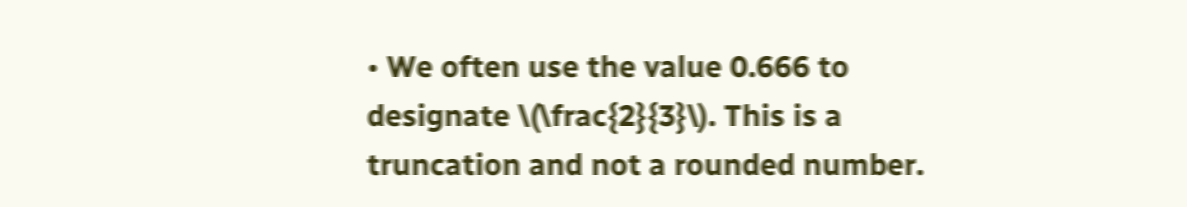• We often use the value 0.666 to designate \(\frac{2}{3}\). This is a truncation and not a rounded number.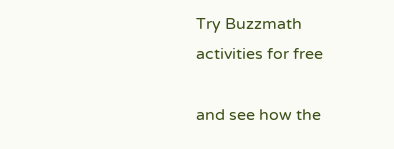Try Buzzmath activities for free

and see how the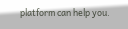platform can help you.